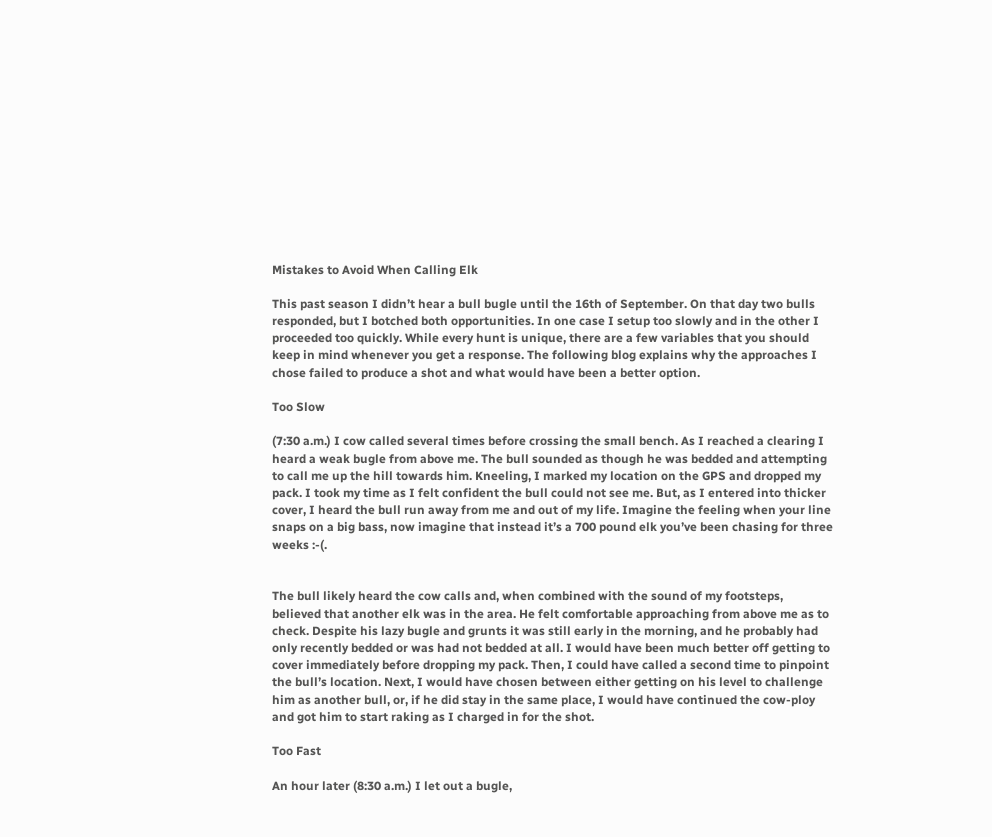Mistakes to Avoid When Calling Elk

This past season I didn’t hear a bull bugle until the 16th of September. On that day two bulls responded, but I botched both opportunities. In one case I setup too slowly and in the other I proceeded too quickly. While every hunt is unique, there are a few variables that you should keep in mind whenever you get a response. The following blog explains why the approaches I chose failed to produce a shot and what would have been a better option.

Too Slow

(7:30 a.m.) I cow called several times before crossing the small bench. As I reached a clearing I heard a weak bugle from above me. The bull sounded as though he was bedded and attempting to call me up the hill towards him. Kneeling, I marked my location on the GPS and dropped my pack. I took my time as I felt confident the bull could not see me. But, as I entered into thicker cover, I heard the bull run away from me and out of my life. Imagine the feeling when your line snaps on a big bass, now imagine that instead it’s a 700 pound elk you’ve been chasing for three weeks :-(.


The bull likely heard the cow calls and, when combined with the sound of my footsteps, believed that another elk was in the area. He felt comfortable approaching from above me as to check. Despite his lazy bugle and grunts it was still early in the morning, and he probably had only recently bedded or was had not bedded at all. I would have been much better off getting to cover immediately before dropping my pack. Then, I could have called a second time to pinpoint the bull’s location. Next, I would have chosen between either getting on his level to challenge him as another bull, or, if he did stay in the same place, I would have continued the cow-ploy and got him to start raking as I charged in for the shot.

Too Fast

An hour later (8:30 a.m.) I let out a bugle,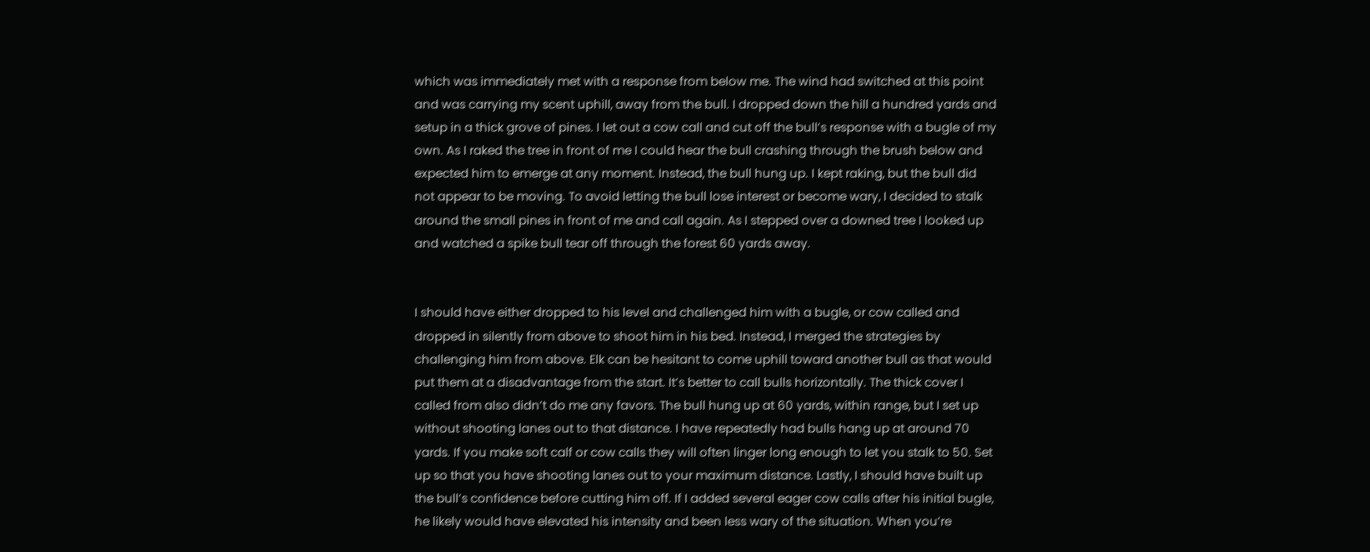which was immediately met with a response from below me. The wind had switched at this point and was carrying my scent uphill, away from the bull. I dropped down the hill a hundred yards and setup in a thick grove of pines. I let out a cow call and cut off the bull’s response with a bugle of my own. As I raked the tree in front of me I could hear the bull crashing through the brush below and  expected him to emerge at any moment. Instead, the bull hung up. I kept raking, but the bull did not appear to be moving. To avoid letting the bull lose interest or become wary, I decided to stalk around the small pines in front of me and call again. As I stepped over a downed tree I looked up and watched a spike bull tear off through the forest 60 yards away.


I should have either dropped to his level and challenged him with a bugle, or cow called and dropped in silently from above to shoot him in his bed. Instead, I merged the strategies by challenging him from above. Elk can be hesitant to come uphill toward another bull as that would put them at a disadvantage from the start. It’s better to call bulls horizontally. The thick cover I called from also didn’t do me any favors. The bull hung up at 60 yards, within range, but I set up without shooting lanes out to that distance. I have repeatedly had bulls hang up at around 70 yards. If you make soft calf or cow calls they will often linger long enough to let you stalk to 50. Set up so that you have shooting lanes out to your maximum distance. Lastly, I should have built up the bull’s confidence before cutting him off. If I added several eager cow calls after his initial bugle, he likely would have elevated his intensity and been less wary of the situation. When you’re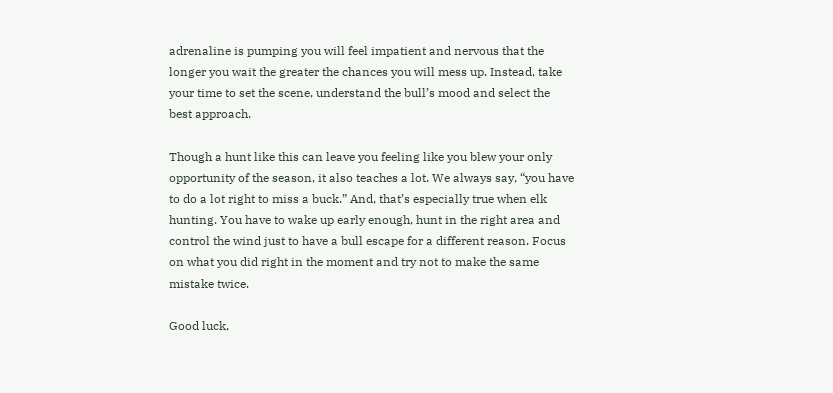adrenaline is pumping you will feel impatient and nervous that the longer you wait the greater the chances you will mess up. Instead, take your time to set the scene, understand the bull’s mood and select the best approach.

Though a hunt like this can leave you feeling like you blew your only opportunity of the season, it also teaches a lot. We always say, “you have to do a lot right to miss a buck.” And, that’s especially true when elk hunting. You have to wake up early enough, hunt in the right area and control the wind just to have a bull escape for a different reason. Focus on what you did right in the moment and try not to make the same mistake twice.

Good luck,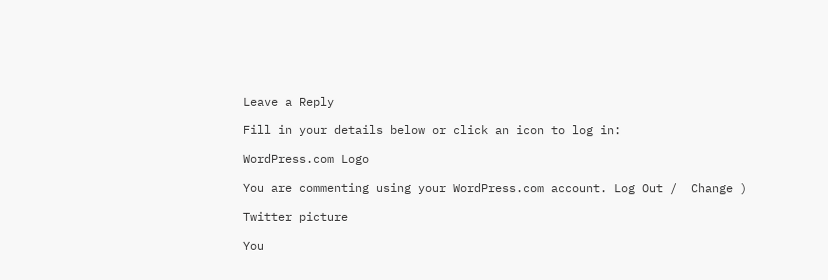Leave a Reply

Fill in your details below or click an icon to log in:

WordPress.com Logo

You are commenting using your WordPress.com account. Log Out /  Change )

Twitter picture

You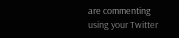are commenting using your Twitter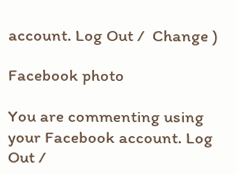account. Log Out /  Change )

Facebook photo

You are commenting using your Facebook account. Log Out /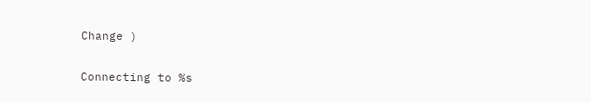Change )

Connecting to %s